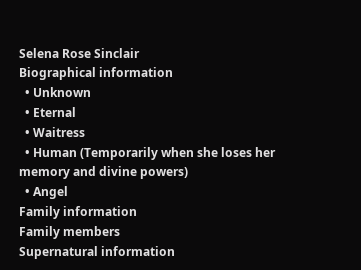Selena Rose Sinclair
Biographical information
  • Unknown
  • Eternal
  • Waitress
  • Human (Temporarily when she loses her memory and divine powers)
  • Angel
Family information
Family members
Supernatural information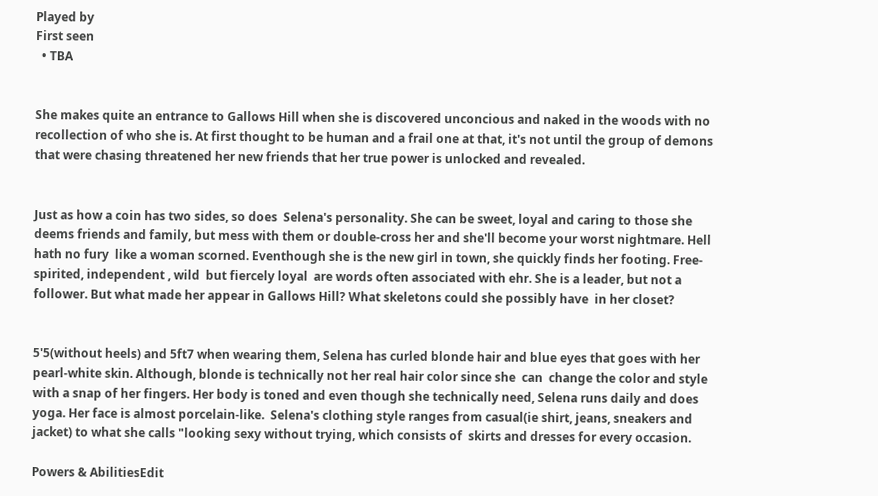Played by
First seen
  • TBA


She makes quite an entrance to Gallows Hill when she is discovered unconcious and naked in the woods with no recollection of who she is. At first thought to be human and a frail one at that, it's not until the group of demons that were chasing threatened her new friends that her true power is unlocked and revealed.


Just as how a coin has two sides, so does  Selena's personality. She can be sweet, loyal and caring to those she deems friends and family, but mess with them or double-cross her and she'll become your worst nightmare. Hell hath no fury  like a woman scorned. Eventhough she is the new girl in town, she quickly finds her footing. Free-spirited, independent , wild  but fiercely loyal  are words often associated with ehr. She is a leader, but not a follower. But what made her appear in Gallows Hill? What skeletons could she possibly have  in her closet?


5'5(without heels) and 5ft7 when wearing them, Selena has curled blonde hair and blue eyes that goes with her pearl-white skin. Although, blonde is technically not her real hair color since she  can  change the color and style with a snap of her fingers. Her body is toned and even though she technically need, Selena runs daily and does yoga. Her face is almost porcelain-like.  Selena's clothing style ranges from casual(ie shirt, jeans, sneakers and jacket) to what she calls "looking sexy without trying, which consists of  skirts and dresses for every occasion.

Powers & AbilitiesEdit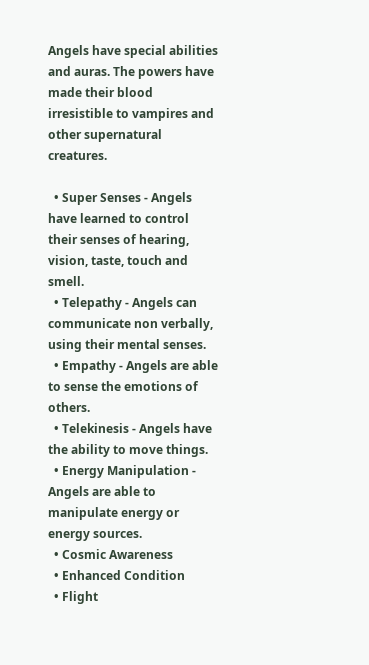Angels have special abilities and auras. The powers have made their blood irresistible to vampires and other supernatural creatures.

  • Super Senses - Angels have learned to control their senses of hearing, vision, taste, touch and smell.
  • Telepathy - Angels can communicate non verbally, using their mental senses.
  • Empathy - Angels are able to sense the emotions of others.
  • Telekinesis - Angels have the ability to move things.
  • Energy Manipulation - Angels are able to manipulate energy or energy sources.
  • Cosmic Awareness
  • Enhanced Condition
  • Flight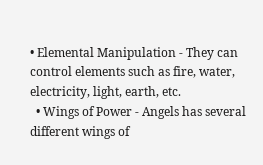• Elemental Manipulation - They can control elements such as fire, water, electricity, light, earth, etc.
  • Wings of Power - Angels has several different wings of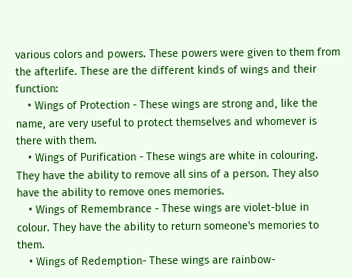various colors and powers. These powers were given to them from the afterlife. These are the different kinds of wings and their function:
    • Wings of Protection - These wings are strong and, like the name, are very useful to protect themselves and whomever is there with them.
    • Wings of Purification - These wings are white in colouring. They have the ability to remove all sins of a person. They also have the ability to remove ones memories.
    • Wings of Remembrance - These wings are violet-blue in colour. They have the ability to return someone's memories to them.
    • Wings of Redemption- These wings are rainbow-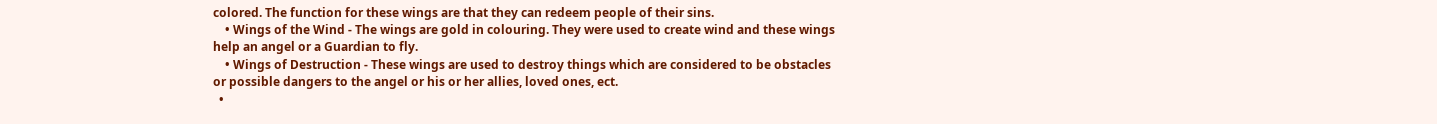colored. The function for these wings are that they can redeem people of their sins.
    • Wings of the Wind - The wings are gold in colouring. They were used to create wind and these wings help an angel or a Guardian to fly.
    • Wings of Destruction - These wings are used to destroy things which are considered to be obstacles or possible dangers to the angel or his or her allies, loved ones, ect.
  •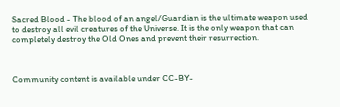Sacred Blood - The blood of an angel/Guardian is the ultimate weapon used to destroy all evil creatures of the Universe. It is the only weapon that can completely destroy the Old Ones and prevent their resurrection.



Community content is available under CC-BY-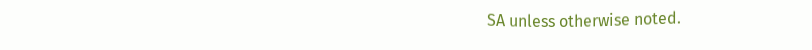SA unless otherwise noted.